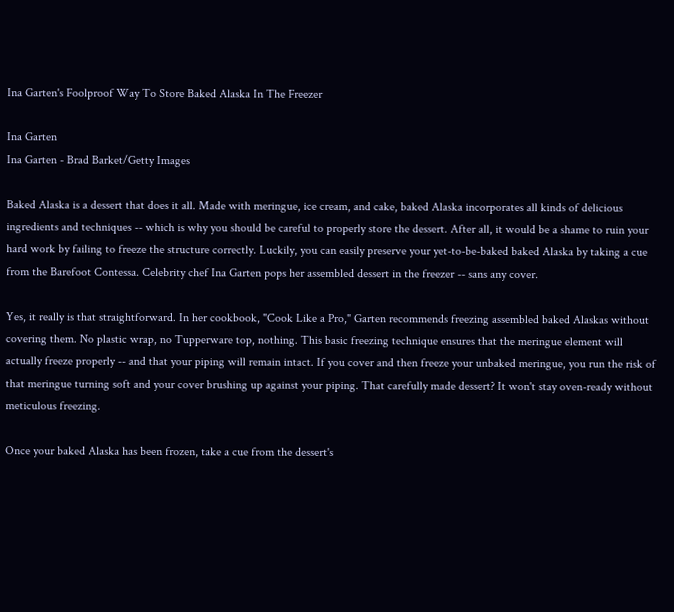Ina Garten's Foolproof Way To Store Baked Alaska In The Freezer

Ina Garten
Ina Garten - Brad Barket/Getty Images

Baked Alaska is a dessert that does it all. Made with meringue, ice cream, and cake, baked Alaska incorporates all kinds of delicious ingredients and techniques -- which is why you should be careful to properly store the dessert. After all, it would be a shame to ruin your hard work by failing to freeze the structure correctly. Luckily, you can easily preserve your yet-to-be-baked baked Alaska by taking a cue from the Barefoot Contessa. Celebrity chef Ina Garten pops her assembled dessert in the freezer -- sans any cover.

Yes, it really is that straightforward. In her cookbook, "Cook Like a Pro," Garten recommends freezing assembled baked Alaskas without covering them. No plastic wrap, no Tupperware top, nothing. This basic freezing technique ensures that the meringue element will actually freeze properly -- and that your piping will remain intact. If you cover and then freeze your unbaked meringue, you run the risk of that meringue turning soft and your cover brushing up against your piping. That carefully made dessert? It won't stay oven-ready without meticulous freezing.

Once your baked Alaska has been frozen, take a cue from the dessert's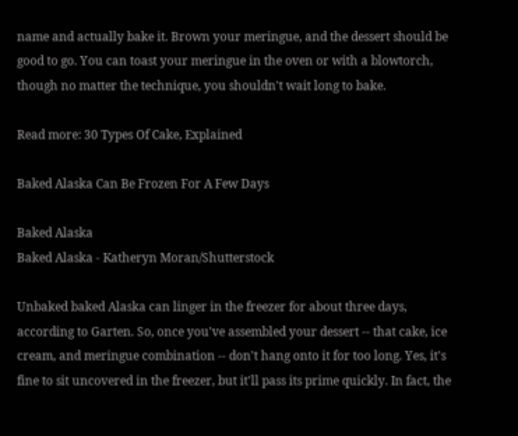name and actually bake it. Brown your meringue, and the dessert should be good to go. You can toast your meringue in the oven or with a blowtorch, though no matter the technique, you shouldn't wait long to bake.

Read more: 30 Types Of Cake, Explained

Baked Alaska Can Be Frozen For A Few Days

Baked Alaska
Baked Alaska - Katheryn Moran/Shutterstock

Unbaked baked Alaska can linger in the freezer for about three days, according to Garten. So, once you've assembled your dessert -- that cake, ice cream, and meringue combination -- don't hang onto it for too long. Yes, it's fine to sit uncovered in the freezer, but it'll pass its prime quickly. In fact, the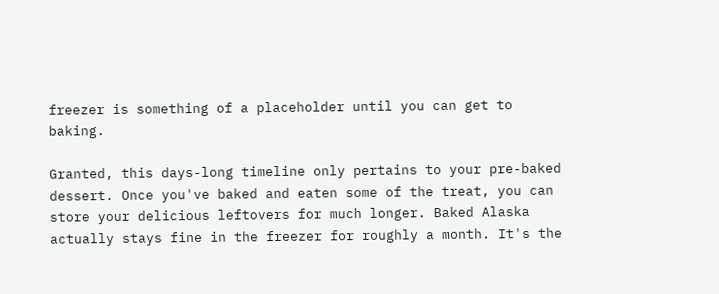freezer is something of a placeholder until you can get to baking.

Granted, this days-long timeline only pertains to your pre-baked dessert. Once you've baked and eaten some of the treat, you can store your delicious leftovers for much longer. Baked Alaska actually stays fine in the freezer for roughly a month. It's the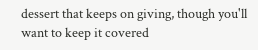dessert that keeps on giving, though you'll want to keep it covered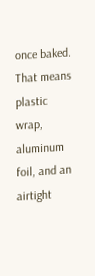once baked. That means plastic wrap, aluminum foil, and an airtight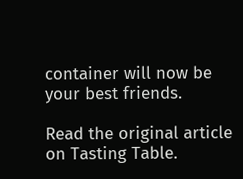container will now be your best friends.

Read the original article on Tasting Table.